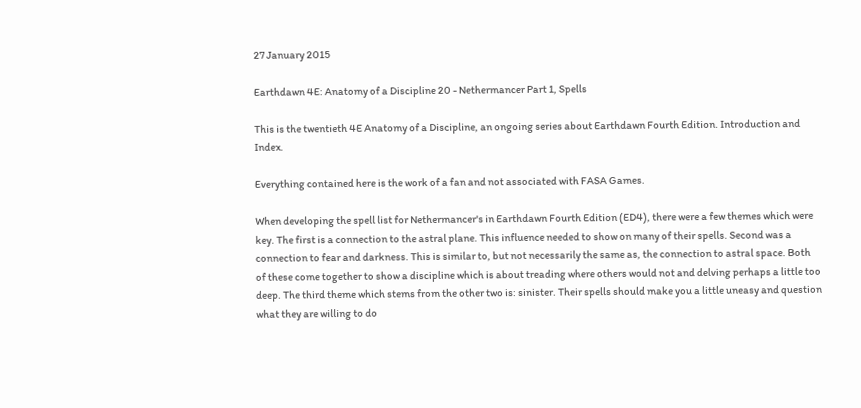27 January 2015

Earthdawn 4E: Anatomy of a Discipline 20 - Nethermancer Part 1, Spells

This is the twentieth 4E Anatomy of a Discipline, an ongoing series about Earthdawn Fourth Edition. Introduction and Index.

Everything contained here is the work of a fan and not associated with FASA Games.

When developing the spell list for Nethermancer's in Earthdawn Fourth Edition (ED4), there were a few themes which were key. The first is a connection to the astral plane. This influence needed to show on many of their spells. Second was a connection to fear and darkness. This is similar to, but not necessarily the same as, the connection to astral space. Both of these come together to show a discipline which is about treading where others would not and delving perhaps a little too deep. The third theme which stems from the other two is: sinister. Their spells should make you a little uneasy and question what they are willing to do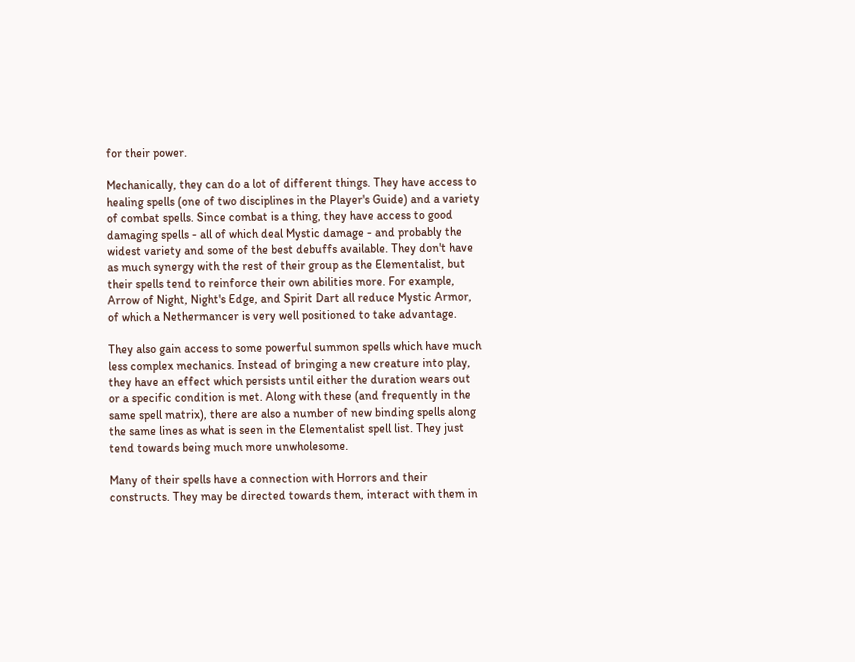for their power.

Mechanically, they can do a lot of different things. They have access to healing spells (one of two disciplines in the Player's Guide) and a variety of combat spells. Since combat is a thing, they have access to good damaging spells - all of which deal Mystic damage - and probably the widest variety and some of the best debuffs available. They don't have as much synergy with the rest of their group as the Elementalist, but their spells tend to reinforce their own abilities more. For example, Arrow of Night, Night's Edge, and Spirit Dart all reduce Mystic Armor, of which a Nethermancer is very well positioned to take advantage.

They also gain access to some powerful summon spells which have much less complex mechanics. Instead of bringing a new creature into play, they have an effect which persists until either the duration wears out or a specific condition is met. Along with these (and frequently in the same spell matrix), there are also a number of new binding spells along the same lines as what is seen in the Elementalist spell list. They just tend towards being much more unwholesome.

Many of their spells have a connection with Horrors and their constructs. They may be directed towards them, interact with them in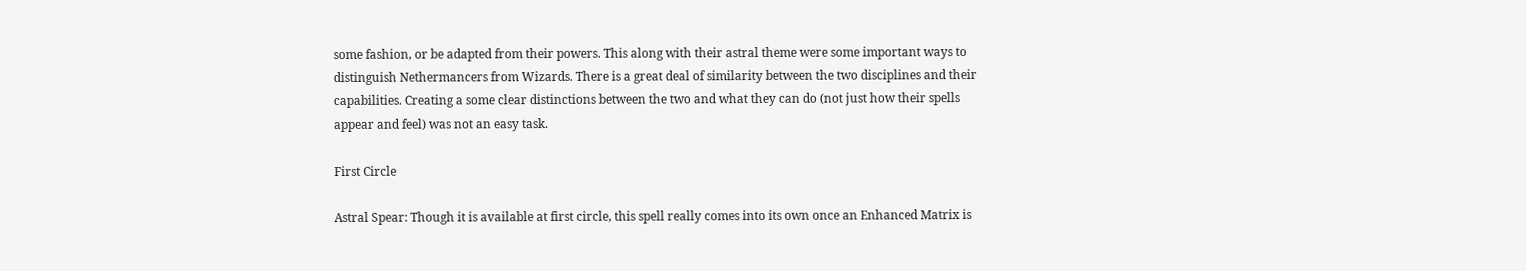some fashion, or be adapted from their powers. This along with their astral theme were some important ways to distinguish Nethermancers from Wizards. There is a great deal of similarity between the two disciplines and their capabilities. Creating a some clear distinctions between the two and what they can do (not just how their spells appear and feel) was not an easy task.

First Circle

Astral Spear: Though it is available at first circle, this spell really comes into its own once an Enhanced Matrix is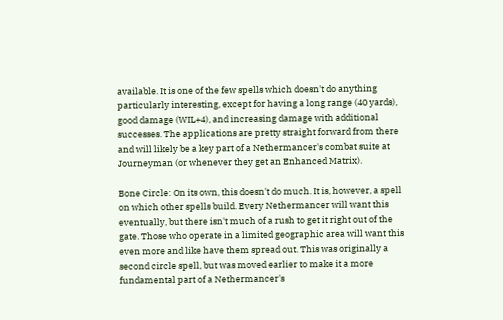available. It is one of the few spells which doesn't do anything particularly interesting, except for having a long range (40 yards), good damage (WIL+4), and increasing damage with additional successes. The applications are pretty straight forward from there and will likely be a key part of a Nethermancer's combat suite at Journeyman (or whenever they get an Enhanced Matrix).

Bone Circle: On its own, this doesn't do much. It is, however, a spell on which other spells build. Every Nethermancer will want this eventually, but there isn't much of a rush to get it right out of the gate. Those who operate in a limited geographic area will want this even more and like have them spread out. This was originally a second circle spell, but was moved earlier to make it a more fundamental part of a Nethermancer's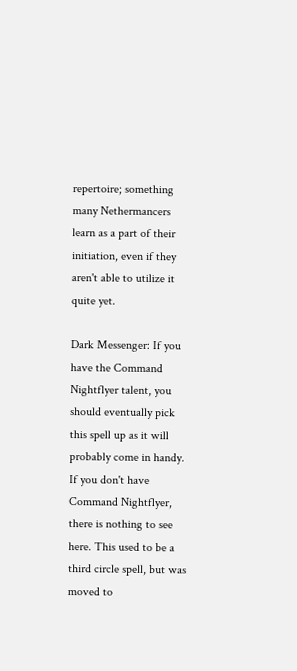repertoire; something many Nethermancers learn as a part of their initiation, even if they aren't able to utilize it quite yet.

Dark Messenger: If you have the Command Nightflyer talent, you should eventually pick this spell up as it will probably come in handy. If you don't have Command Nightflyer, there is nothing to see here. This used to be a third circle spell, but was moved to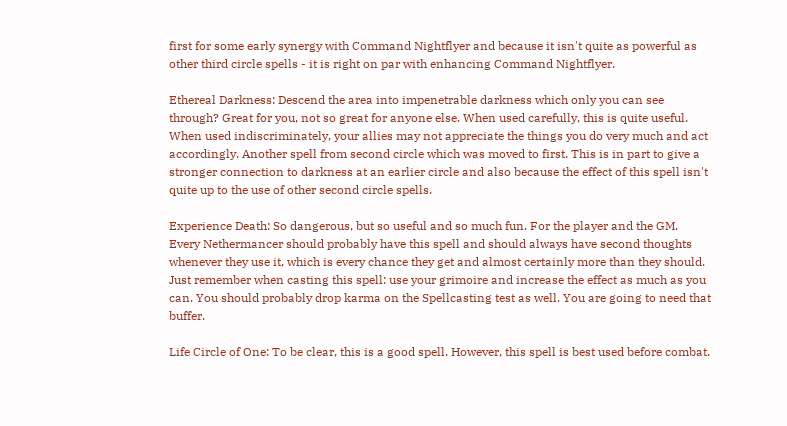first for some early synergy with Command Nightflyer and because it isn't quite as powerful as other third circle spells - it is right on par with enhancing Command Nightflyer.

Ethereal Darkness: Descend the area into impenetrable darkness which only you can see through? Great for you, not so great for anyone else. When used carefully, this is quite useful. When used indiscriminately, your allies may not appreciate the things you do very much and act accordingly. Another spell from second circle which was moved to first. This is in part to give a stronger connection to darkness at an earlier circle and also because the effect of this spell isn't quite up to the use of other second circle spells.

Experience Death: So dangerous, but so useful and so much fun. For the player and the GM. Every Nethermancer should probably have this spell and should always have second thoughts whenever they use it, which is every chance they get and almost certainly more than they should. Just remember when casting this spell: use your grimoire and increase the effect as much as you can. You should probably drop karma on the Spellcasting test as well. You are going to need that buffer.

Life Circle of One: To be clear, this is a good spell. However, this spell is best used before combat.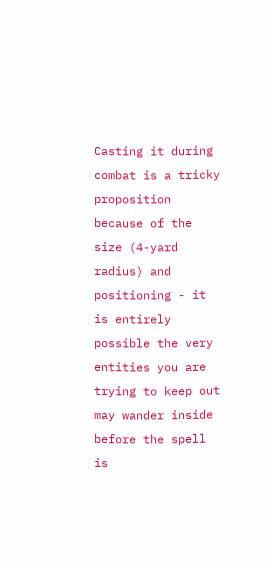Casting it during combat is a tricky proposition because of the size (4-yard radius) and positioning - it is entirely possible the very entities you are trying to keep out may wander inside before the spell is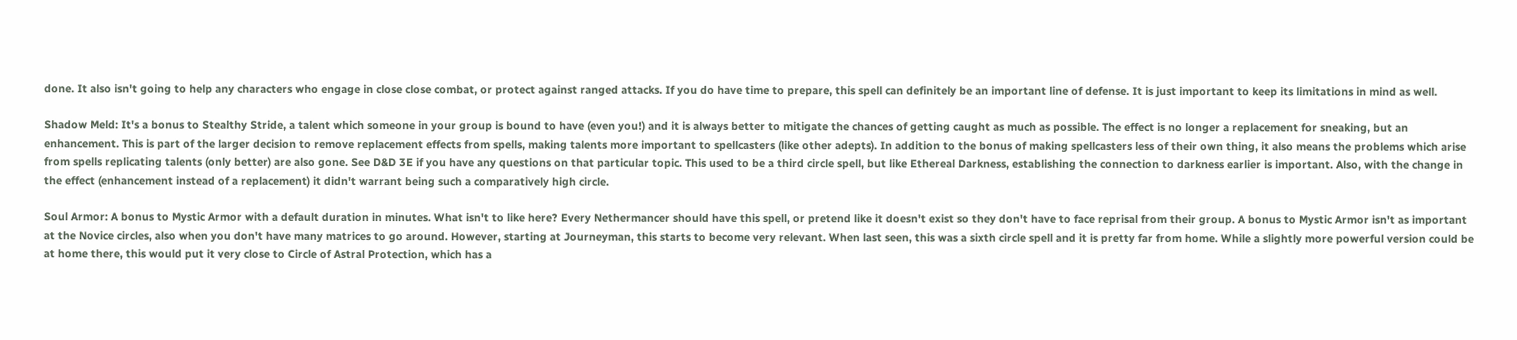done. It also isn't going to help any characters who engage in close close combat, or protect against ranged attacks. If you do have time to prepare, this spell can definitely be an important line of defense. It is just important to keep its limitations in mind as well.

Shadow Meld: It's a bonus to Stealthy Stride, a talent which someone in your group is bound to have (even you!) and it is always better to mitigate the chances of getting caught as much as possible. The effect is no longer a replacement for sneaking, but an enhancement. This is part of the larger decision to remove replacement effects from spells, making talents more important to spellcasters (like other adepts). In addition to the bonus of making spellcasters less of their own thing, it also means the problems which arise from spells replicating talents (only better) are also gone. See D&D 3E if you have any questions on that particular topic. This used to be a third circle spell, but like Ethereal Darkness, establishing the connection to darkness earlier is important. Also, with the change in the effect (enhancement instead of a replacement) it didn't warrant being such a comparatively high circle.

Soul Armor: A bonus to Mystic Armor with a default duration in minutes. What isn't to like here? Every Nethermancer should have this spell, or pretend like it doesn't exist so they don't have to face reprisal from their group. A bonus to Mystic Armor isn't as important at the Novice circles, also when you don't have many matrices to go around. However, starting at Journeyman, this starts to become very relevant. When last seen, this was a sixth circle spell and it is pretty far from home. While a slightly more powerful version could be at home there, this would put it very close to Circle of Astral Protection, which has a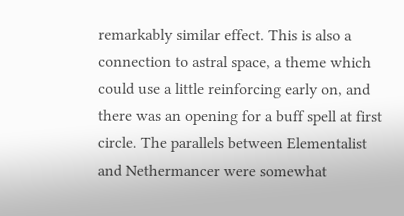remarkably similar effect. This is also a connection to astral space, a theme which could use a little reinforcing early on, and there was an opening for a buff spell at first circle. The parallels between Elementalist and Nethermancer were somewhat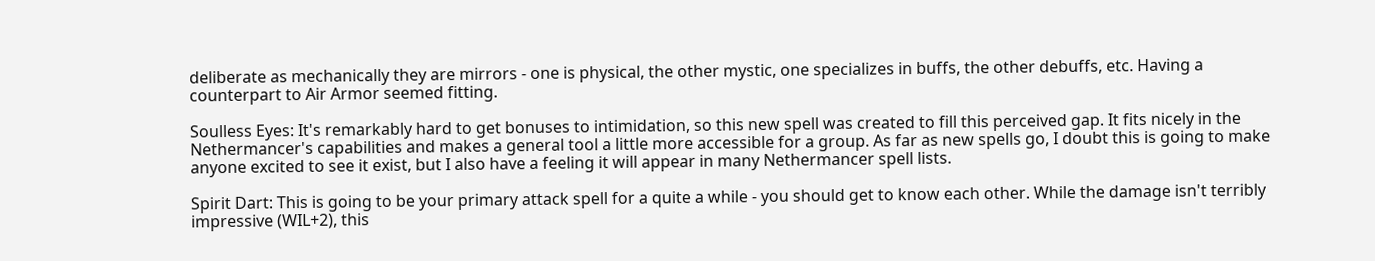deliberate as mechanically they are mirrors - one is physical, the other mystic, one specializes in buffs, the other debuffs, etc. Having a counterpart to Air Armor seemed fitting.

Soulless Eyes: It's remarkably hard to get bonuses to intimidation, so this new spell was created to fill this perceived gap. It fits nicely in the Nethermancer's capabilities and makes a general tool a little more accessible for a group. As far as new spells go, I doubt this is going to make anyone excited to see it exist, but I also have a feeling it will appear in many Nethermancer spell lists.

Spirit Dart: This is going to be your primary attack spell for a quite a while - you should get to know each other. While the damage isn't terribly impressive (WIL+2), this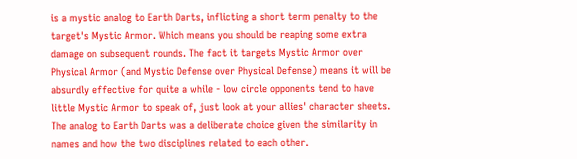is a mystic analog to Earth Darts, inflicting a short term penalty to the target's Mystic Armor. Which means you should be reaping some extra damage on subsequent rounds. The fact it targets Mystic Armor over Physical Armor (and Mystic Defense over Physical Defense) means it will be absurdly effective for quite a while - low circle opponents tend to have little Mystic Armor to speak of, just look at your allies' character sheets. The analog to Earth Darts was a deliberate choice given the similarity in names and how the two disciplines related to each other.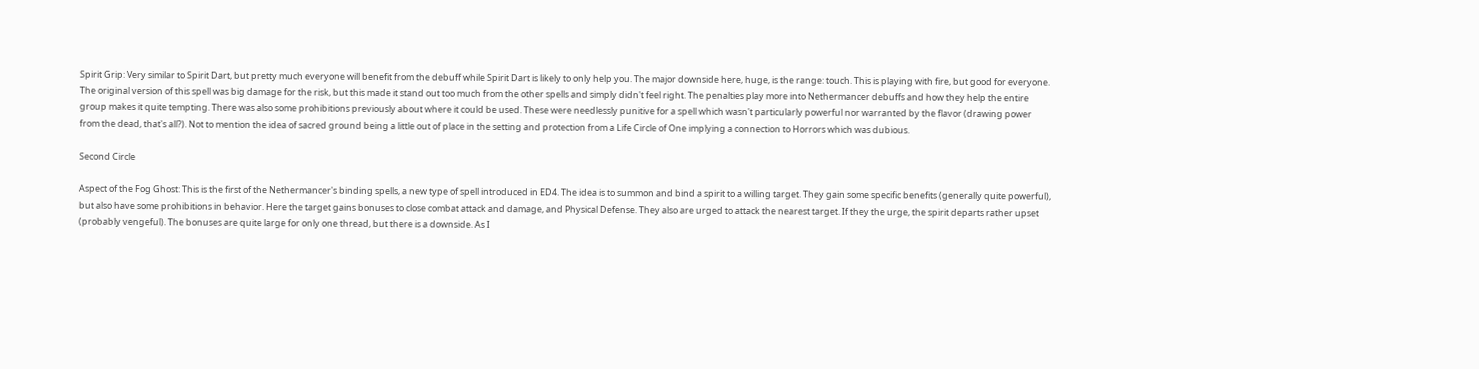Spirit Grip: Very similar to Spirit Dart, but pretty much everyone will benefit from the debuff while Spirit Dart is likely to only help you. The major downside here, huge, is the range: touch. This is playing with fire, but good for everyone. The original version of this spell was big damage for the risk, but this made it stand out too much from the other spells and simply didn't feel right. The penalties play more into Nethermancer debuffs and how they help the entire group makes it quite tempting. There was also some prohibitions previously about where it could be used. These were needlessly punitive for a spell which wasn't particularly powerful nor warranted by the flavor (drawing power from the dead, that's all?). Not to mention the idea of sacred ground being a little out of place in the setting and protection from a Life Circle of One implying a connection to Horrors which was dubious.

Second Circle

Aspect of the Fog Ghost: This is the first of the Nethermancer's binding spells, a new type of spell introduced in ED4. The idea is to summon and bind a spirit to a willing target. They gain some specific benefits (generally quite powerful), but also have some prohibitions in behavior. Here the target gains bonuses to close combat attack and damage, and Physical Defense. They also are urged to attack the nearest target. If they the urge, the spirit departs rather upset (probably vengeful). The bonuses are quite large for only one thread, but there is a downside. As I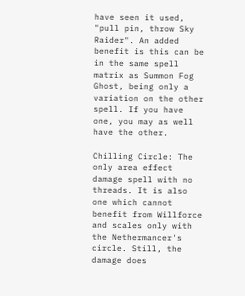have seen it used, "pull pin, throw Sky Raider". An added benefit is this can be in the same spell matrix as Summon Fog Ghost, being only a variation on the other spell. If you have one, you may as well have the other.

Chilling Circle: The only area effect damage spell with no threads. It is also one which cannot benefit from Willforce and scales only with the Nethermancer's circle. Still, the damage does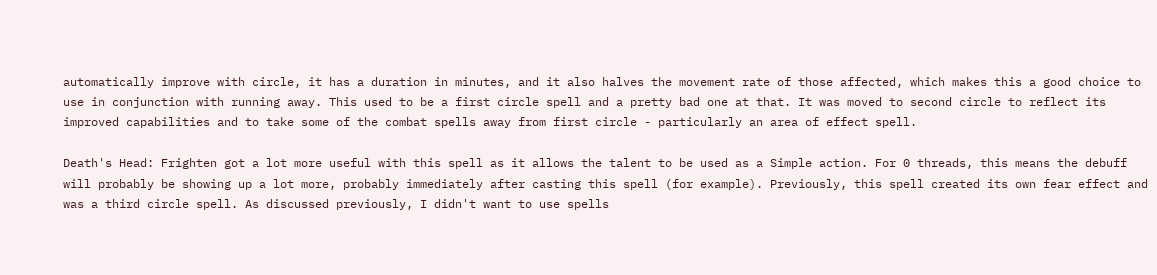automatically improve with circle, it has a duration in minutes, and it also halves the movement rate of those affected, which makes this a good choice to use in conjunction with running away. This used to be a first circle spell and a pretty bad one at that. It was moved to second circle to reflect its improved capabilities and to take some of the combat spells away from first circle - particularly an area of effect spell.

Death's Head: Frighten got a lot more useful with this spell as it allows the talent to be used as a Simple action. For 0 threads, this means the debuff will probably be showing up a lot more, probably immediately after casting this spell (for example). Previously, this spell created its own fear effect and was a third circle spell. As discussed previously, I didn't want to use spells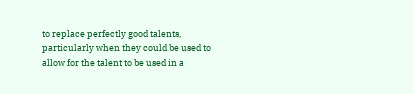to replace perfectly good talents, particularly when they could be used to allow for the talent to be used in a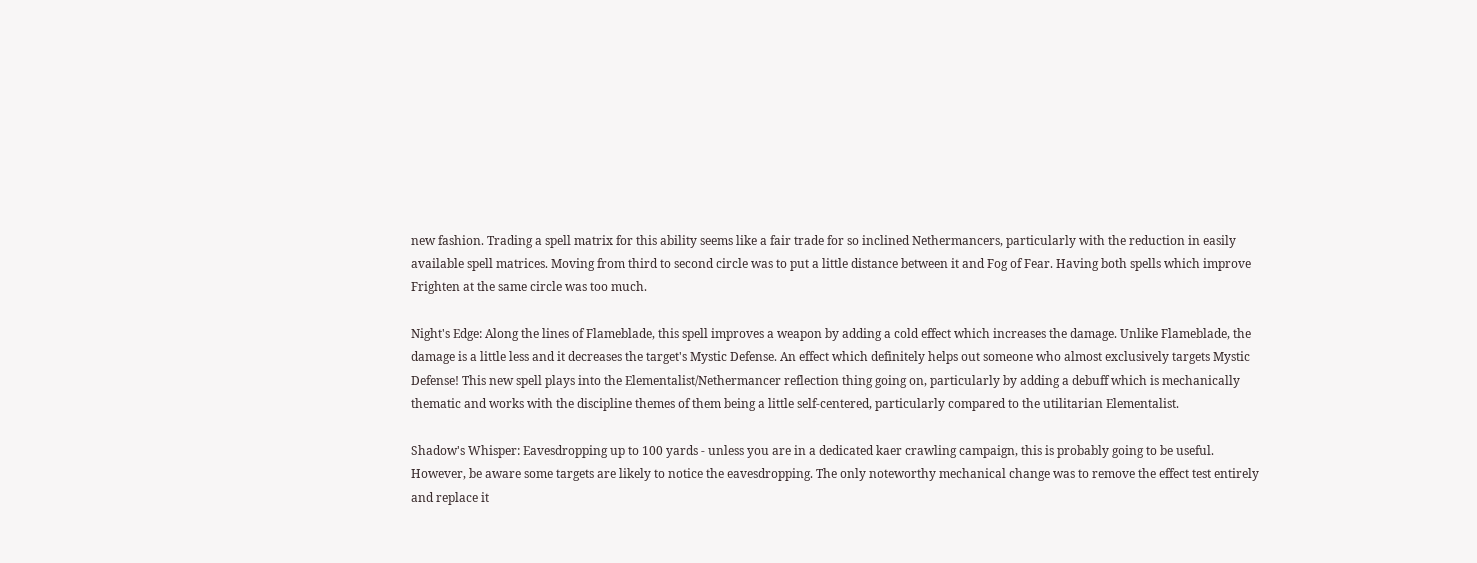new fashion. Trading a spell matrix for this ability seems like a fair trade for so inclined Nethermancers, particularly with the reduction in easily available spell matrices. Moving from third to second circle was to put a little distance between it and Fog of Fear. Having both spells which improve Frighten at the same circle was too much.

Night's Edge: Along the lines of Flameblade, this spell improves a weapon by adding a cold effect which increases the damage. Unlike Flameblade, the damage is a little less and it decreases the target's Mystic Defense. An effect which definitely helps out someone who almost exclusively targets Mystic Defense! This new spell plays into the Elementalist/Nethermancer reflection thing going on, particularly by adding a debuff which is mechanically thematic and works with the discipline themes of them being a little self-centered, particularly compared to the utilitarian Elementalist.

Shadow's Whisper: Eavesdropping up to 100 yards - unless you are in a dedicated kaer crawling campaign, this is probably going to be useful. However, be aware some targets are likely to notice the eavesdropping. The only noteworthy mechanical change was to remove the effect test entirely and replace it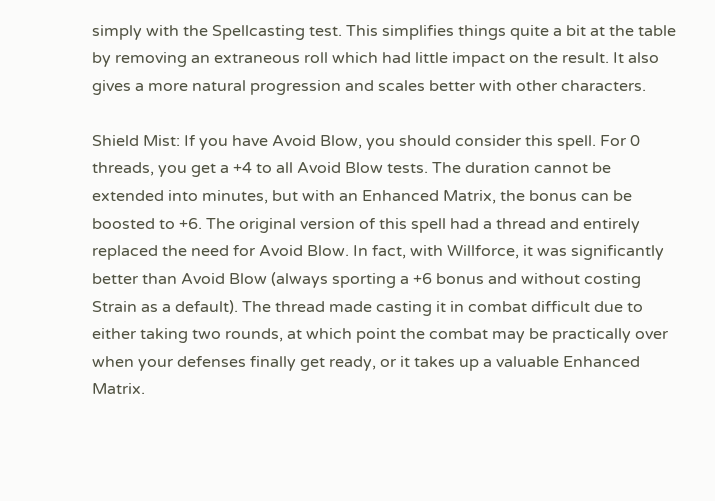simply with the Spellcasting test. This simplifies things quite a bit at the table by removing an extraneous roll which had little impact on the result. It also gives a more natural progression and scales better with other characters.

Shield Mist: If you have Avoid Blow, you should consider this spell. For 0 threads, you get a +4 to all Avoid Blow tests. The duration cannot be extended into minutes, but with an Enhanced Matrix, the bonus can be boosted to +6. The original version of this spell had a thread and entirely replaced the need for Avoid Blow. In fact, with Willforce, it was significantly better than Avoid Blow (always sporting a +6 bonus and without costing Strain as a default). The thread made casting it in combat difficult due to either taking two rounds, at which point the combat may be practically over when your defenses finally get ready, or it takes up a valuable Enhanced Matrix.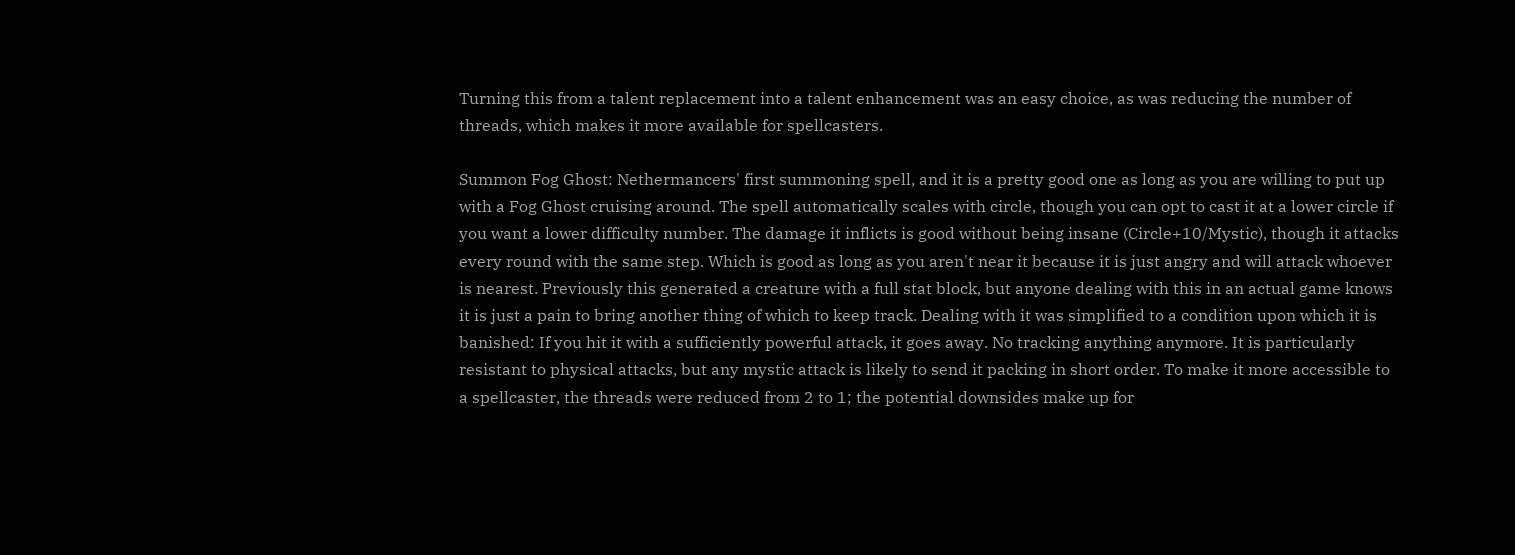Turning this from a talent replacement into a talent enhancement was an easy choice, as was reducing the number of threads, which makes it more available for spellcasters.

Summon Fog Ghost: Nethermancers' first summoning spell, and it is a pretty good one as long as you are willing to put up with a Fog Ghost cruising around. The spell automatically scales with circle, though you can opt to cast it at a lower circle if you want a lower difficulty number. The damage it inflicts is good without being insane (Circle+10/Mystic), though it attacks every round with the same step. Which is good as long as you aren't near it because it is just angry and will attack whoever is nearest. Previously this generated a creature with a full stat block, but anyone dealing with this in an actual game knows it is just a pain to bring another thing of which to keep track. Dealing with it was simplified to a condition upon which it is banished: If you hit it with a sufficiently powerful attack, it goes away. No tracking anything anymore. It is particularly resistant to physical attacks, but any mystic attack is likely to send it packing in short order. To make it more accessible to a spellcaster, the threads were reduced from 2 to 1; the potential downsides make up for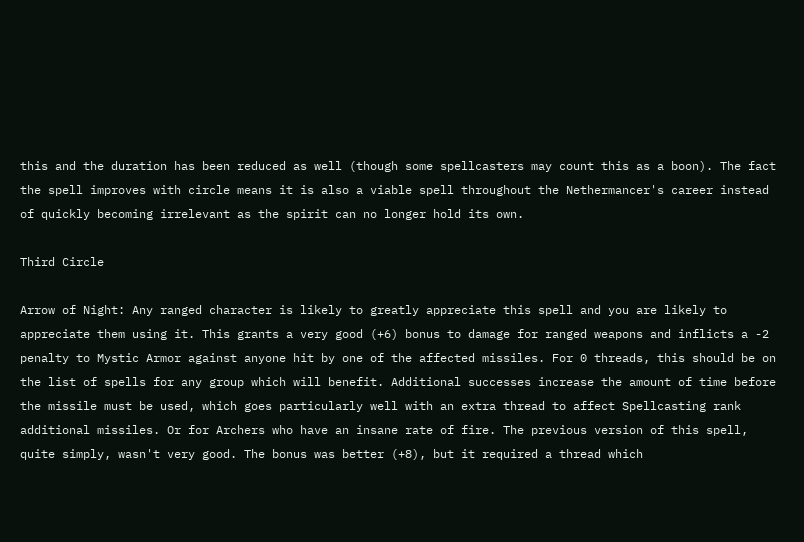this and the duration has been reduced as well (though some spellcasters may count this as a boon). The fact the spell improves with circle means it is also a viable spell throughout the Nethermancer's career instead of quickly becoming irrelevant as the spirit can no longer hold its own.

Third Circle

Arrow of Night: Any ranged character is likely to greatly appreciate this spell and you are likely to appreciate them using it. This grants a very good (+6) bonus to damage for ranged weapons and inflicts a -2 penalty to Mystic Armor against anyone hit by one of the affected missiles. For 0 threads, this should be on the list of spells for any group which will benefit. Additional successes increase the amount of time before the missile must be used, which goes particularly well with an extra thread to affect Spellcasting rank additional missiles. Or for Archers who have an insane rate of fire. The previous version of this spell, quite simply, wasn't very good. The bonus was better (+8), but it required a thread which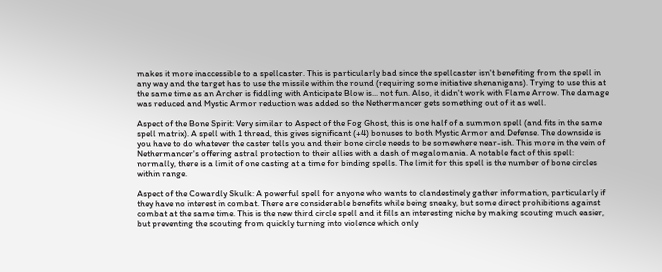makes it more inaccessible to a spellcaster. This is particularly bad since the spellcaster isn't benefiting from the spell in any way and the target has to use the missile within the round (requiring some initiative shenanigans). Trying to use this at the same time as an Archer is fiddling with Anticipate Blow is... not fun. Also, it didn't work with Flame Arrow. The damage was reduced and Mystic Armor reduction was added so the Nethermancer gets something out of it as well.

Aspect of the Bone Spirit: Very similar to Aspect of the Fog Ghost, this is one half of a summon spell (and fits in the same spell matrix). A spell with 1 thread, this gives significant (+4) bonuses to both Mystic Armor and Defense. The downside is you have to do whatever the caster tells you and their bone circle needs to be somewhere near-ish. This more in the vein of Nethermancer's offering astral protection to their allies with a dash of megalomania. A notable fact of this spell: normally, there is a limit of one casting at a time for binding spells. The limit for this spell is the number of bone circles within range.

Aspect of the Cowardly Skulk: A powerful spell for anyone who wants to clandestinely gather information, particularly if they have no interest in combat. There are considerable benefits while being sneaky, but some direct prohibitions against combat at the same time. This is the new third circle spell and it fills an interesting niche by making scouting much easier, but preventing the scouting from quickly turning into violence which only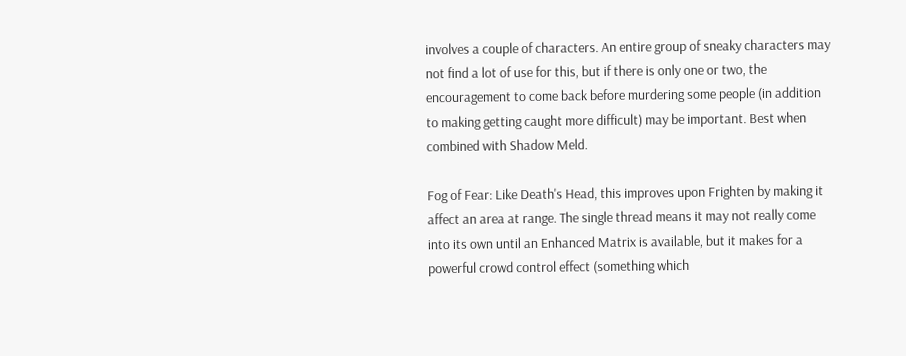involves a couple of characters. An entire group of sneaky characters may not find a lot of use for this, but if there is only one or two, the encouragement to come back before murdering some people (in addition to making getting caught more difficult) may be important. Best when combined with Shadow Meld.

Fog of Fear: Like Death's Head, this improves upon Frighten by making it affect an area at range. The single thread means it may not really come into its own until an Enhanced Matrix is available, but it makes for a powerful crowd control effect (something which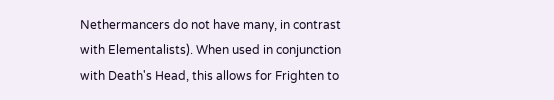Nethermancers do not have many, in contrast with Elementalists). When used in conjunction with Death's Head, this allows for Frighten to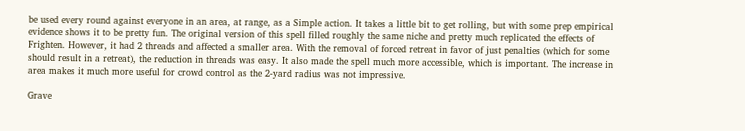be used every round against everyone in an area, at range, as a Simple action. It takes a little bit to get rolling, but with some prep empirical evidence shows it to be pretty fun. The original version of this spell filled roughly the same niche and pretty much replicated the effects of Frighten. However, it had 2 threads and affected a smaller area. With the removal of forced retreat in favor of just penalties (which for some should result in a retreat), the reduction in threads was easy. It also made the spell much more accessible, which is important. The increase in area makes it much more useful for crowd control as the 2-yard radius was not impressive.

Grave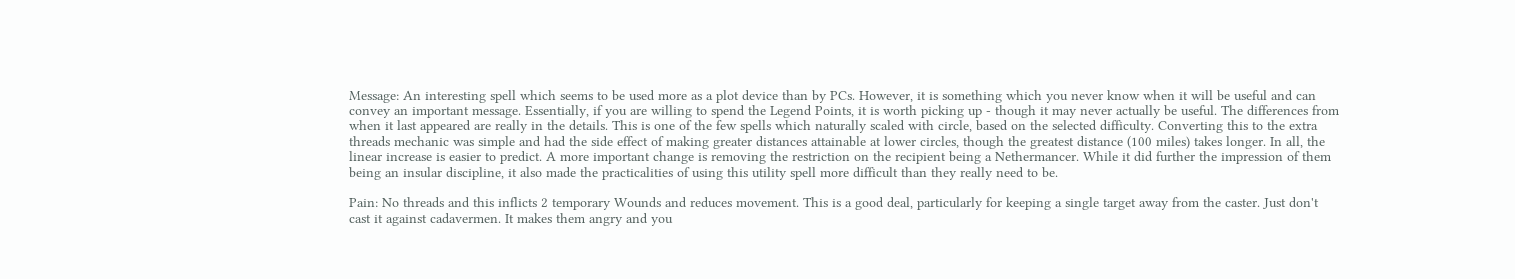Message: An interesting spell which seems to be used more as a plot device than by PCs. However, it is something which you never know when it will be useful and can convey an important message. Essentially, if you are willing to spend the Legend Points, it is worth picking up - though it may never actually be useful. The differences from when it last appeared are really in the details. This is one of the few spells which naturally scaled with circle, based on the selected difficulty. Converting this to the extra threads mechanic was simple and had the side effect of making greater distances attainable at lower circles, though the greatest distance (100 miles) takes longer. In all, the linear increase is easier to predict. A more important change is removing the restriction on the recipient being a Nethermancer. While it did further the impression of them being an insular discipline, it also made the practicalities of using this utility spell more difficult than they really need to be.

Pain: No threads and this inflicts 2 temporary Wounds and reduces movement. This is a good deal, particularly for keeping a single target away from the caster. Just don't cast it against cadavermen. It makes them angry and you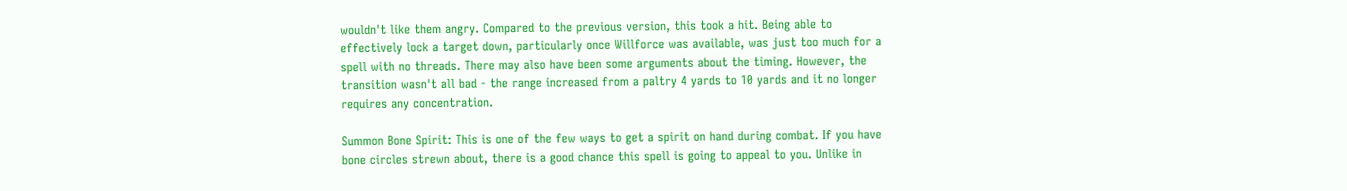wouldn't like them angry. Compared to the previous version, this took a hit. Being able to effectively lock a target down, particularly once Willforce was available, was just too much for a spell with no threads. There may also have been some arguments about the timing. However, the transition wasn't all bad - the range increased from a paltry 4 yards to 10 yards and it no longer requires any concentration.

Summon Bone Spirit: This is one of the few ways to get a spirit on hand during combat. If you have bone circles strewn about, there is a good chance this spell is going to appeal to you. Unlike in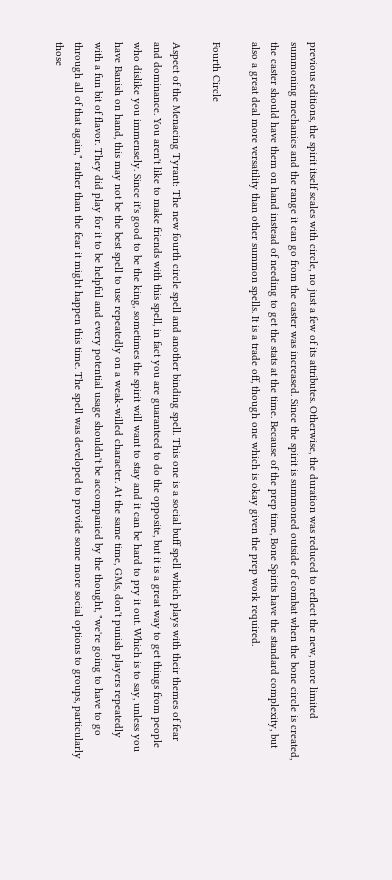previous editions, the spirit itself scales with circle, no just a few of its attributes. Otherwise, the duration was reduced to reflect the new, more limited summoning mechanics and the range it can go from the caster was increased. Since the spirit is summoned outside of combat when the bone circle is created, the caster should have them on hand instead of needing to get the stats at the time. Because of the prep time, Bone Spirits have the standard complexity, but also a great deal more versatility than other summon spells. It is a trade off, though one which is okay given the prep work required.

Fourth Circle

Aspect of the Menacing Tyrant: The new fourth circle spell and another binding spell. This one is a social buff spell which plays with their themes of fear and dominance. You aren't like to make friends with this spell, in fact you are guaranteed to do the opposite, but it is a great way to get things from people who dislike you immensely. Since it's good to be the king, sometimes the spirit will want to stay and it can be hard to pry it out. Which is to say, unless you have Banish on hand, this may not be the best spell to use repeatedly on a weak-willed character. At the same time, GMs, don't punish players repeatedly with a fun bit of flavor. They did play for it to be helpful and every potential usage shouldn't be accompanied by the thought, "we're going to have to go through all of that again," rather than the fear it might happen this time. The spell was developed to provide some more social options to groups, particularly those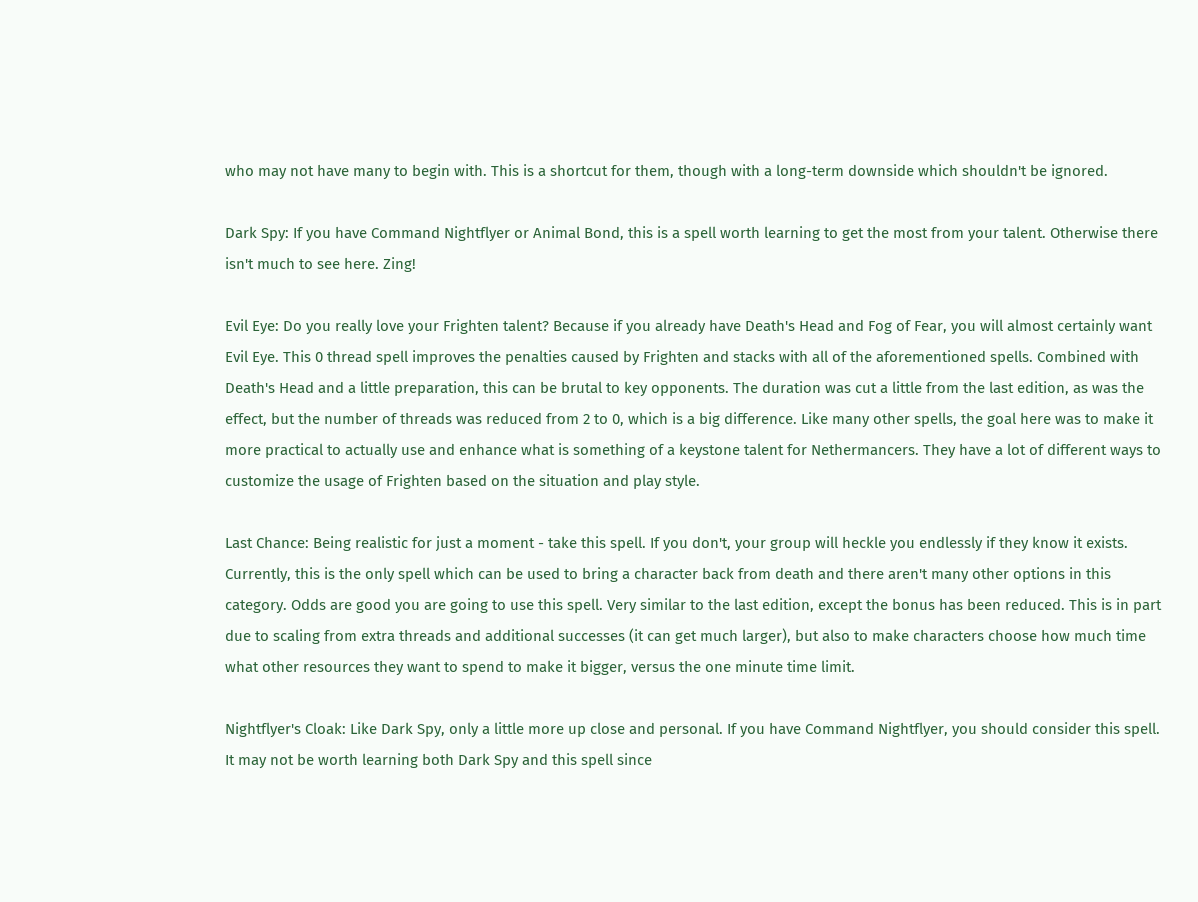who may not have many to begin with. This is a shortcut for them, though with a long-term downside which shouldn't be ignored.

Dark Spy: If you have Command Nightflyer or Animal Bond, this is a spell worth learning to get the most from your talent. Otherwise there isn't much to see here. Zing!

Evil Eye: Do you really love your Frighten talent? Because if you already have Death's Head and Fog of Fear, you will almost certainly want Evil Eye. This 0 thread spell improves the penalties caused by Frighten and stacks with all of the aforementioned spells. Combined with Death's Head and a little preparation, this can be brutal to key opponents. The duration was cut a little from the last edition, as was the effect, but the number of threads was reduced from 2 to 0, which is a big difference. Like many other spells, the goal here was to make it more practical to actually use and enhance what is something of a keystone talent for Nethermancers. They have a lot of different ways to customize the usage of Frighten based on the situation and play style.

Last Chance: Being realistic for just a moment - take this spell. If you don't, your group will heckle you endlessly if they know it exists. Currently, this is the only spell which can be used to bring a character back from death and there aren't many other options in this category. Odds are good you are going to use this spell. Very similar to the last edition, except the bonus has been reduced. This is in part due to scaling from extra threads and additional successes (it can get much larger), but also to make characters choose how much time what other resources they want to spend to make it bigger, versus the one minute time limit.

Nightflyer's Cloak: Like Dark Spy, only a little more up close and personal. If you have Command Nightflyer, you should consider this spell. It may not be worth learning both Dark Spy and this spell since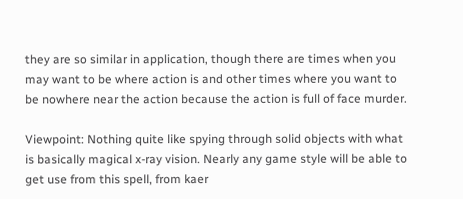they are so similar in application, though there are times when you may want to be where action is and other times where you want to be nowhere near the action because the action is full of face murder.

Viewpoint: Nothing quite like spying through solid objects with what is basically magical x-ray vision. Nearly any game style will be able to get use from this spell, from kaer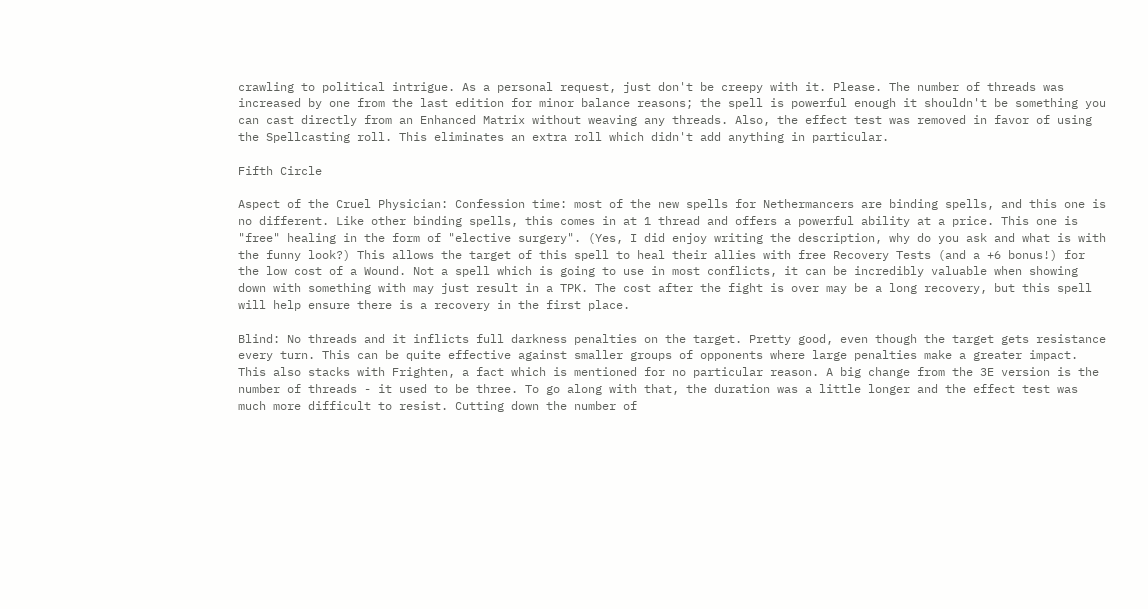crawling to political intrigue. As a personal request, just don't be creepy with it. Please. The number of threads was increased by one from the last edition for minor balance reasons; the spell is powerful enough it shouldn't be something you can cast directly from an Enhanced Matrix without weaving any threads. Also, the effect test was removed in favor of using the Spellcasting roll. This eliminates an extra roll which didn't add anything in particular.

Fifth Circle

Aspect of the Cruel Physician: Confession time: most of the new spells for Nethermancers are binding spells, and this one is no different. Like other binding spells, this comes in at 1 thread and offers a powerful ability at a price. This one is "free" healing in the form of "elective surgery". (Yes, I did enjoy writing the description, why do you ask and what is with the funny look?) This allows the target of this spell to heal their allies with free Recovery Tests (and a +6 bonus!) for the low cost of a Wound. Not a spell which is going to use in most conflicts, it can be incredibly valuable when showing down with something with may just result in a TPK. The cost after the fight is over may be a long recovery, but this spell will help ensure there is a recovery in the first place.

Blind: No threads and it inflicts full darkness penalties on the target. Pretty good, even though the target gets resistance every turn. This can be quite effective against smaller groups of opponents where large penalties make a greater impact. This also stacks with Frighten, a fact which is mentioned for no particular reason. A big change from the 3E version is the number of threads - it used to be three. To go along with that, the duration was a little longer and the effect test was much more difficult to resist. Cutting down the number of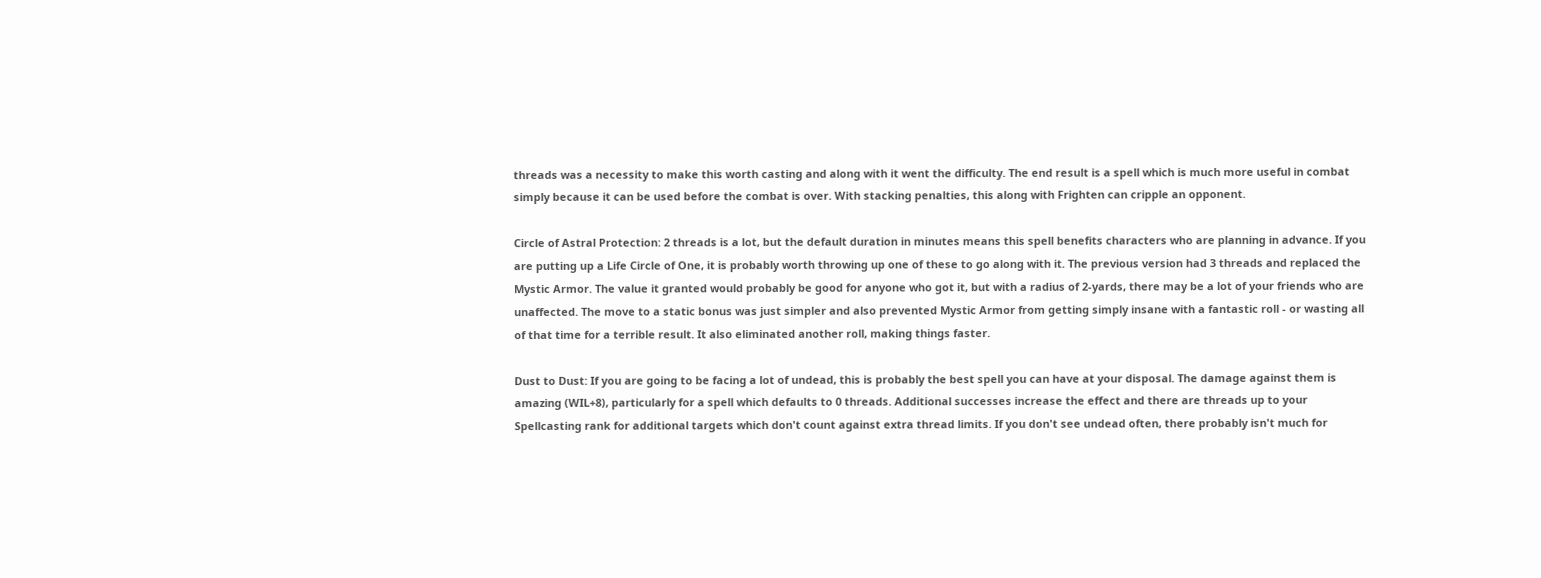threads was a necessity to make this worth casting and along with it went the difficulty. The end result is a spell which is much more useful in combat simply because it can be used before the combat is over. With stacking penalties, this along with Frighten can cripple an opponent.

Circle of Astral Protection: 2 threads is a lot, but the default duration in minutes means this spell benefits characters who are planning in advance. If you are putting up a Life Circle of One, it is probably worth throwing up one of these to go along with it. The previous version had 3 threads and replaced the Mystic Armor. The value it granted would probably be good for anyone who got it, but with a radius of 2-yards, there may be a lot of your friends who are unaffected. The move to a static bonus was just simpler and also prevented Mystic Armor from getting simply insane with a fantastic roll - or wasting all of that time for a terrible result. It also eliminated another roll, making things faster.

Dust to Dust: If you are going to be facing a lot of undead, this is probably the best spell you can have at your disposal. The damage against them is amazing (WIL+8), particularly for a spell which defaults to 0 threads. Additional successes increase the effect and there are threads up to your Spellcasting rank for additional targets which don't count against extra thread limits. If you don't see undead often, there probably isn't much for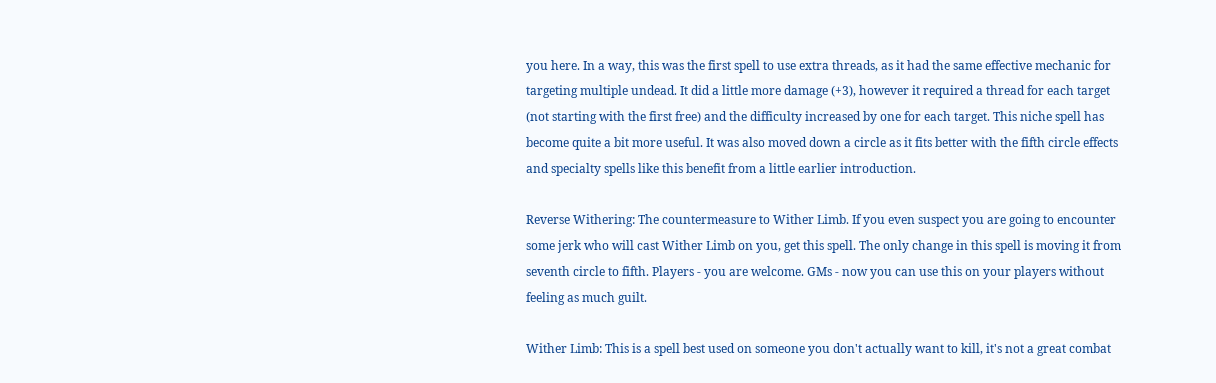you here. In a way, this was the first spell to use extra threads, as it had the same effective mechanic for targeting multiple undead. It did a little more damage (+3), however it required a thread for each target (not starting with the first free) and the difficulty increased by one for each target. This niche spell has become quite a bit more useful. It was also moved down a circle as it fits better with the fifth circle effects and specialty spells like this benefit from a little earlier introduction.

Reverse Withering: The countermeasure to Wither Limb. If you even suspect you are going to encounter some jerk who will cast Wither Limb on you, get this spell. The only change in this spell is moving it from seventh circle to fifth. Players - you are welcome. GMs - now you can use this on your players without feeling as much guilt.

Wither Limb: This is a spell best used on someone you don't actually want to kill, it's not a great combat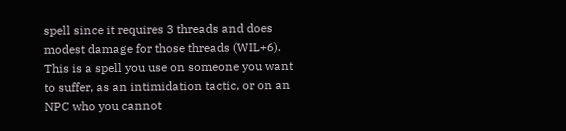spell since it requires 3 threads and does modest damage for those threads (WIL+6). This is a spell you use on someone you want to suffer, as an intimidation tactic, or on an NPC who you cannot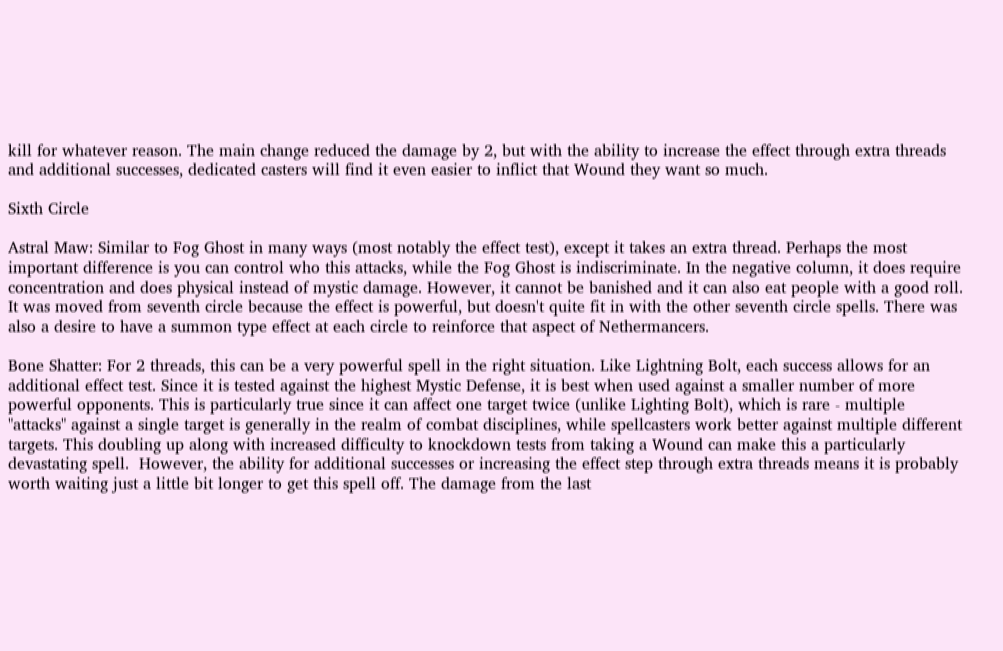kill for whatever reason. The main change reduced the damage by 2, but with the ability to increase the effect through extra threads and additional successes, dedicated casters will find it even easier to inflict that Wound they want so much.

Sixth Circle

Astral Maw: Similar to Fog Ghost in many ways (most notably the effect test), except it takes an extra thread. Perhaps the most important difference is you can control who this attacks, while the Fog Ghost is indiscriminate. In the negative column, it does require concentration and does physical instead of mystic damage. However, it cannot be banished and it can also eat people with a good roll. It was moved from seventh circle because the effect is powerful, but doesn't quite fit in with the other seventh circle spells. There was also a desire to have a summon type effect at each circle to reinforce that aspect of Nethermancers.

Bone Shatter: For 2 threads, this can be a very powerful spell in the right situation. Like Lightning Bolt, each success allows for an additional effect test. Since it is tested against the highest Mystic Defense, it is best when used against a smaller number of more powerful opponents. This is particularly true since it can affect one target twice (unlike Lighting Bolt), which is rare - multiple "attacks" against a single target is generally in the realm of combat disciplines, while spellcasters work better against multiple different targets. This doubling up along with increased difficulty to knockdown tests from taking a Wound can make this a particularly devastating spell.  However, the ability for additional successes or increasing the effect step through extra threads means it is probably worth waiting just a little bit longer to get this spell off. The damage from the last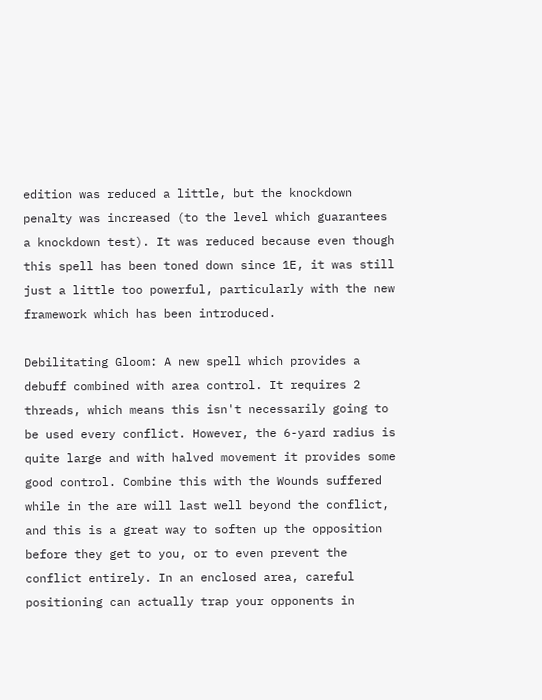edition was reduced a little, but the knockdown penalty was increased (to the level which guarantees a knockdown test). It was reduced because even though this spell has been toned down since 1E, it was still just a little too powerful, particularly with the new framework which has been introduced.

Debilitating Gloom: A new spell which provides a debuff combined with area control. It requires 2 threads, which means this isn't necessarily going to be used every conflict. However, the 6-yard radius is quite large and with halved movement it provides some good control. Combine this with the Wounds suffered while in the are will last well beyond the conflict, and this is a great way to soften up the opposition before they get to you, or to even prevent the conflict entirely. In an enclosed area, careful positioning can actually trap your opponents in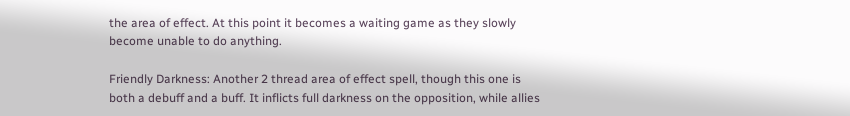the area of effect. At this point it becomes a waiting game as they slowly become unable to do anything.

Friendly Darkness: Another 2 thread area of effect spell, though this one is both a debuff and a buff. It inflicts full darkness on the opposition, while allies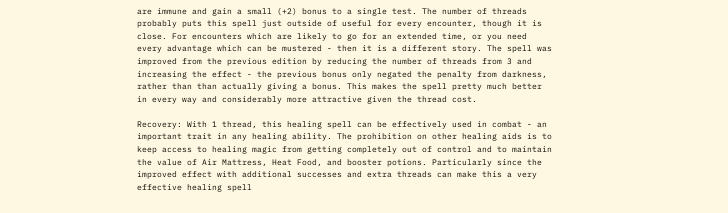are immune and gain a small (+2) bonus to a single test. The number of threads probably puts this spell just outside of useful for every encounter, though it is close. For encounters which are likely to go for an extended time, or you need every advantage which can be mustered - then it is a different story. The spell was improved from the previous edition by reducing the number of threads from 3 and increasing the effect - the previous bonus only negated the penalty from darkness, rather than than actually giving a bonus. This makes the spell pretty much better in every way and considerably more attractive given the thread cost.

Recovery: With 1 thread, this healing spell can be effectively used in combat - an important trait in any healing ability. The prohibition on other healing aids is to keep access to healing magic from getting completely out of control and to maintain the value of Air Mattress, Heat Food, and booster potions. Particularly since the improved effect with additional successes and extra threads can make this a very effective healing spell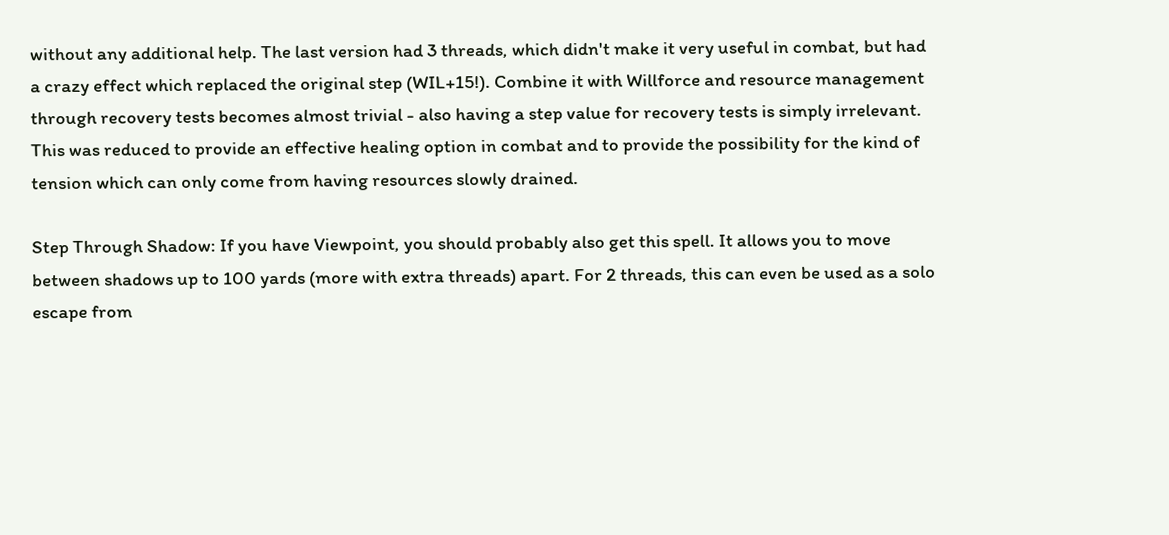without any additional help. The last version had 3 threads, which didn't make it very useful in combat, but had a crazy effect which replaced the original step (WIL+15!). Combine it with Willforce and resource management through recovery tests becomes almost trivial - also having a step value for recovery tests is simply irrelevant. This was reduced to provide an effective healing option in combat and to provide the possibility for the kind of tension which can only come from having resources slowly drained.

Step Through Shadow: If you have Viewpoint, you should probably also get this spell. It allows you to move between shadows up to 100 yards (more with extra threads) apart. For 2 threads, this can even be used as a solo escape from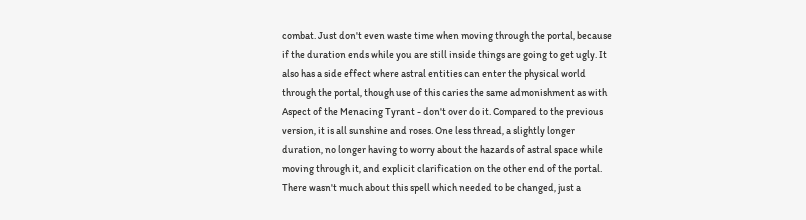combat. Just don't even waste time when moving through the portal, because if the duration ends while you are still inside things are going to get ugly. It also has a side effect where astral entities can enter the physical world through the portal, though use of this caries the same admonishment as with Aspect of the Menacing Tyrant - don't over do it. Compared to the previous version, it is all sunshine and roses. One less thread, a slightly longer duration, no longer having to worry about the hazards of astral space while moving through it, and explicit clarification on the other end of the portal. There wasn't much about this spell which needed to be changed, just a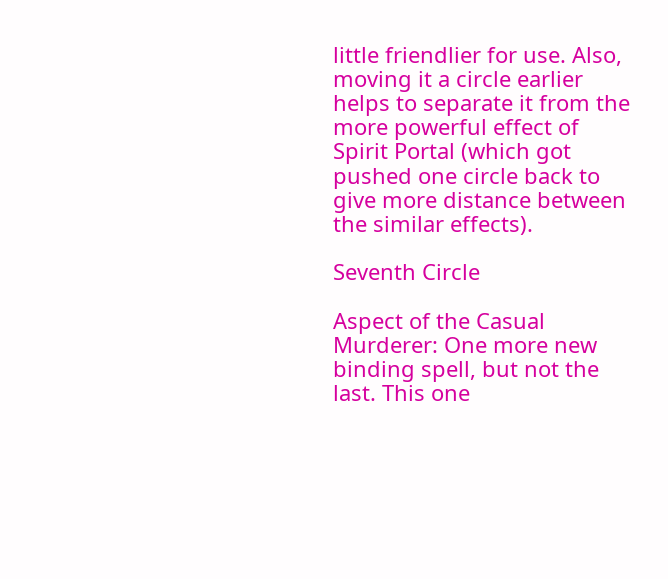little friendlier for use. Also, moving it a circle earlier helps to separate it from the more powerful effect of Spirit Portal (which got pushed one circle back to give more distance between the similar effects).

Seventh Circle

Aspect of the Casual Murderer: One more new binding spell, but not the last. This one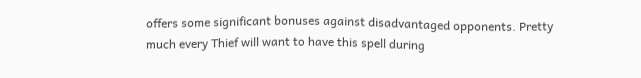offers some significant bonuses against disadvantaged opponents. Pretty much every Thief will want to have this spell during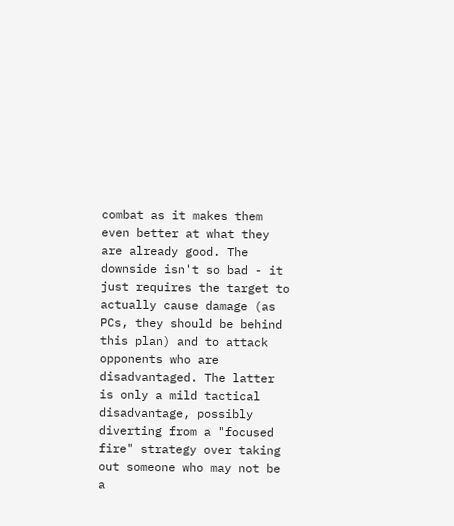combat as it makes them even better at what they are already good. The downside isn't so bad - it just requires the target to actually cause damage (as PCs, they should be behind this plan) and to attack opponents who are disadvantaged. The latter is only a mild tactical disadvantage, possibly diverting from a "focused fire" strategy over taking out someone who may not be a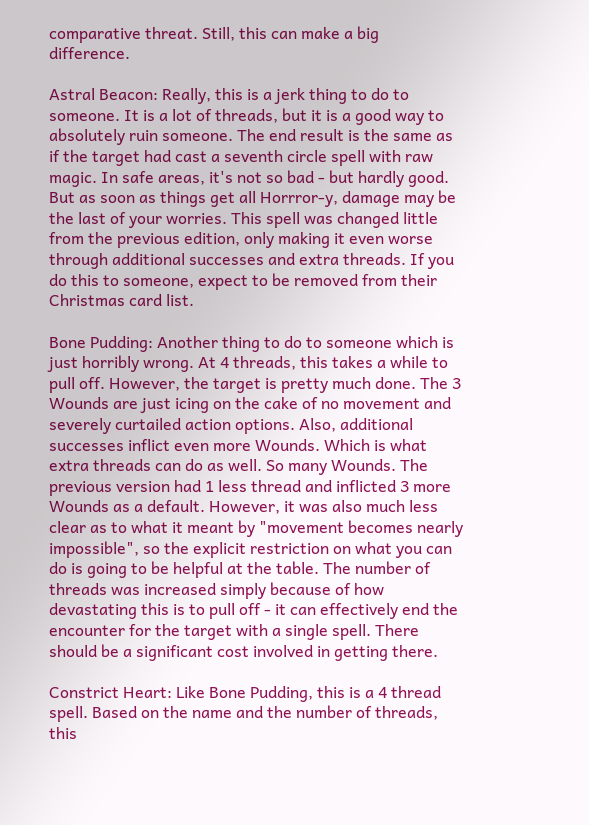comparative threat. Still, this can make a big difference.

Astral Beacon: Really, this is a jerk thing to do to someone. It is a lot of threads, but it is a good way to absolutely ruin someone. The end result is the same as if the target had cast a seventh circle spell with raw magic. In safe areas, it's not so bad - but hardly good. But as soon as things get all Horrror-y, damage may be the last of your worries. This spell was changed little from the previous edition, only making it even worse through additional successes and extra threads. If you do this to someone, expect to be removed from their Christmas card list.

Bone Pudding: Another thing to do to someone which is just horribly wrong. At 4 threads, this takes a while to pull off. However, the target is pretty much done. The 3 Wounds are just icing on the cake of no movement and severely curtailed action options. Also, additional successes inflict even more Wounds. Which is what extra threads can do as well. So many Wounds. The previous version had 1 less thread and inflicted 3 more Wounds as a default. However, it was also much less clear as to what it meant by "movement becomes nearly impossible", so the explicit restriction on what you can do is going to be helpful at the table. The number of threads was increased simply because of how devastating this is to pull off - it can effectively end the encounter for the target with a single spell. There should be a significant cost involved in getting there.

Constrict Heart: Like Bone Pudding, this is a 4 thread spell. Based on the name and the number of threads, this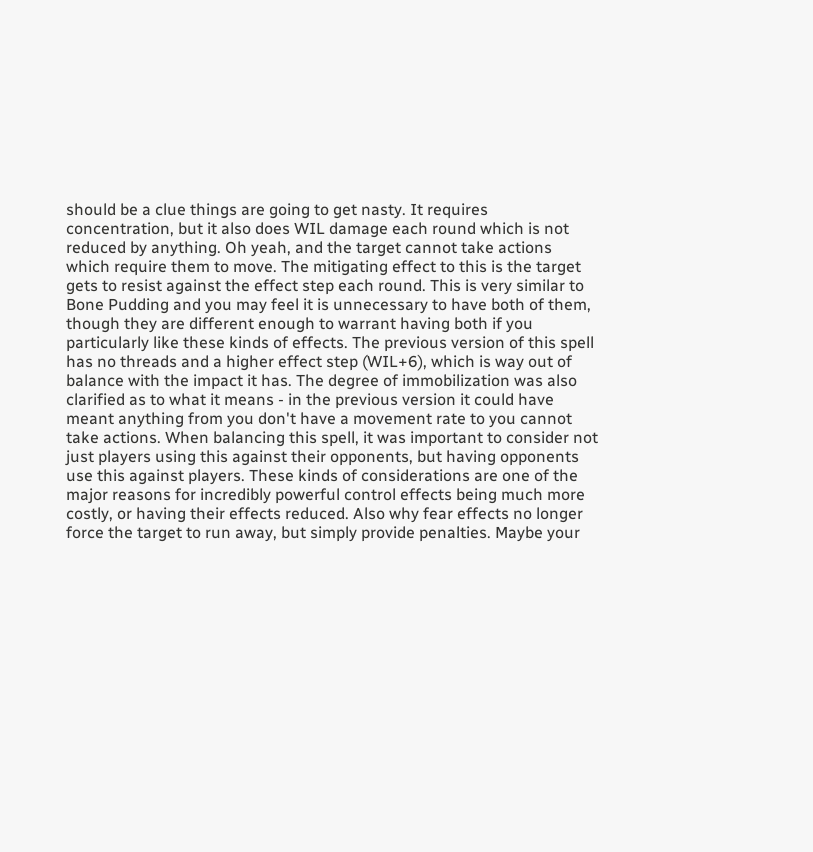should be a clue things are going to get nasty. It requires concentration, but it also does WIL damage each round which is not reduced by anything. Oh yeah, and the target cannot take actions which require them to move. The mitigating effect to this is the target gets to resist against the effect step each round. This is very similar to Bone Pudding and you may feel it is unnecessary to have both of them, though they are different enough to warrant having both if you particularly like these kinds of effects. The previous version of this spell has no threads and a higher effect step (WIL+6), which is way out of balance with the impact it has. The degree of immobilization was also clarified as to what it means - in the previous version it could have meant anything from you don't have a movement rate to you cannot take actions. When balancing this spell, it was important to consider not just players using this against their opponents, but having opponents use this against players. These kinds of considerations are one of the major reasons for incredibly powerful control effects being much more costly, or having their effects reduced. Also why fear effects no longer force the target to run away, but simply provide penalties. Maybe your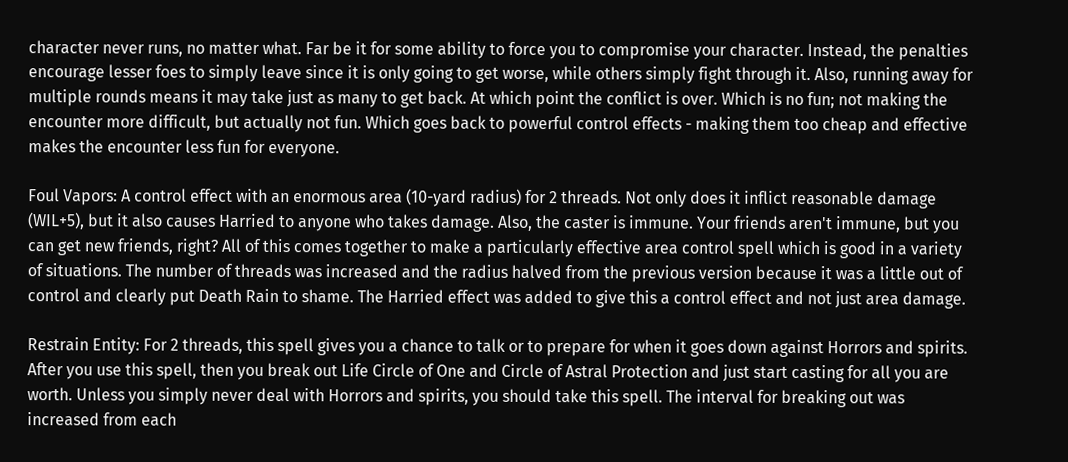character never runs, no matter what. Far be it for some ability to force you to compromise your character. Instead, the penalties encourage lesser foes to simply leave since it is only going to get worse, while others simply fight through it. Also, running away for multiple rounds means it may take just as many to get back. At which point the conflict is over. Which is no fun; not making the encounter more difficult, but actually not fun. Which goes back to powerful control effects - making them too cheap and effective makes the encounter less fun for everyone.

Foul Vapors: A control effect with an enormous area (10-yard radius) for 2 threads. Not only does it inflict reasonable damage (WIL+5), but it also causes Harried to anyone who takes damage. Also, the caster is immune. Your friends aren't immune, but you can get new friends, right? All of this comes together to make a particularly effective area control spell which is good in a variety of situations. The number of threads was increased and the radius halved from the previous version because it was a little out of control and clearly put Death Rain to shame. The Harried effect was added to give this a control effect and not just area damage.

Restrain Entity: For 2 threads, this spell gives you a chance to talk or to prepare for when it goes down against Horrors and spirits. After you use this spell, then you break out Life Circle of One and Circle of Astral Protection and just start casting for all you are worth. Unless you simply never deal with Horrors and spirits, you should take this spell. The interval for breaking out was increased from each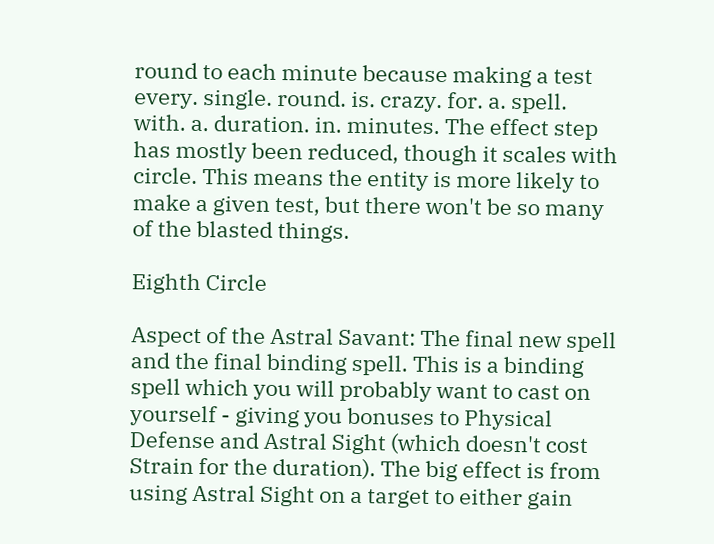round to each minute because making a test every. single. round. is. crazy. for. a. spell. with. a. duration. in. minutes. The effect step has mostly been reduced, though it scales with circle. This means the entity is more likely to make a given test, but there won't be so many of the blasted things.

Eighth Circle

Aspect of the Astral Savant: The final new spell and the final binding spell. This is a binding spell which you will probably want to cast on yourself - giving you bonuses to Physical Defense and Astral Sight (which doesn't cost Strain for the duration). The big effect is from using Astral Sight on a target to either gain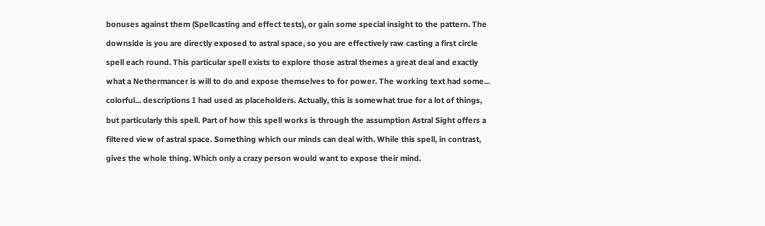bonuses against them (Spellcasting and effect tests), or gain some special insight to the pattern. The downside is you are directly exposed to astral space, so you are effectively raw casting a first circle spell each round. This particular spell exists to explore those astral themes a great deal and exactly what a Nethermancer is will to do and expose themselves to for power. The working text had some... colorful... descriptions I had used as placeholders. Actually, this is somewhat true for a lot of things, but particularly this spell. Part of how this spell works is through the assumption Astral Sight offers a filtered view of astral space. Something which our minds can deal with. While this spell, in contrast, gives the whole thing. Which only a crazy person would want to expose their mind.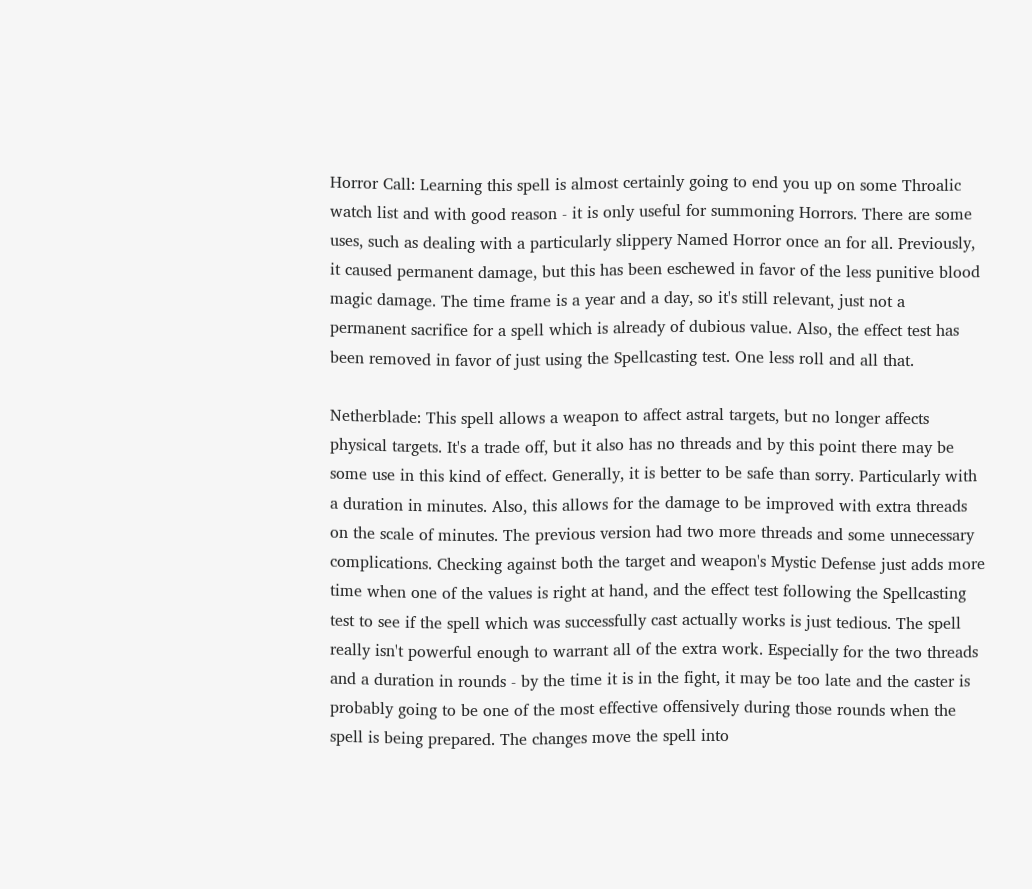Horror Call: Learning this spell is almost certainly going to end you up on some Throalic watch list and with good reason - it is only useful for summoning Horrors. There are some uses, such as dealing with a particularly slippery Named Horror once an for all. Previously, it caused permanent damage, but this has been eschewed in favor of the less punitive blood magic damage. The time frame is a year and a day, so it's still relevant, just not a permanent sacrifice for a spell which is already of dubious value. Also, the effect test has been removed in favor of just using the Spellcasting test. One less roll and all that.

Netherblade: This spell allows a weapon to affect astral targets, but no longer affects physical targets. It's a trade off, but it also has no threads and by this point there may be some use in this kind of effect. Generally, it is better to be safe than sorry. Particularly with a duration in minutes. Also, this allows for the damage to be improved with extra threads on the scale of minutes. The previous version had two more threads and some unnecessary complications. Checking against both the target and weapon's Mystic Defense just adds more time when one of the values is right at hand, and the effect test following the Spellcasting test to see if the spell which was successfully cast actually works is just tedious. The spell really isn't powerful enough to warrant all of the extra work. Especially for the two threads and a duration in rounds - by the time it is in the fight, it may be too late and the caster is probably going to be one of the most effective offensively during those rounds when the spell is being prepared. The changes move the spell into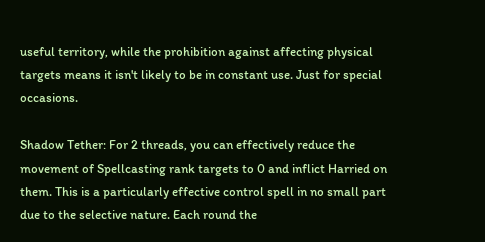useful territory, while the prohibition against affecting physical targets means it isn't likely to be in constant use. Just for special occasions.

Shadow Tether: For 2 threads, you can effectively reduce the movement of Spellcasting rank targets to 0 and inflict Harried on them. This is a particularly effective control spell in no small part due to the selective nature. Each round the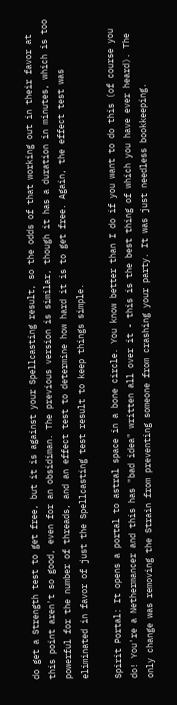do get a Strength test to get free, but it is against your Spellcasting result, so the odds of that working out in their favor at this point aren't so good, even for an obsidiman. The previous version is similar, though it has a duration in minutes, which is too powerful for the number of threads, and an effect test to determine how hard it is to get free. Again, the effect test was eliminated in favor of just the Spellcasting test result to keep things simple.

Spirit Portal: It opens a portal to astral space in a bone circle. You know better than I do if you want to do this (of course you do! You're a Nethermancer and this has "bad idea" written all over it - this is the best thing of which you have ever heard). The only change was removing the Strain from preventing someone from crashing your party. It was just needless bookkeeping.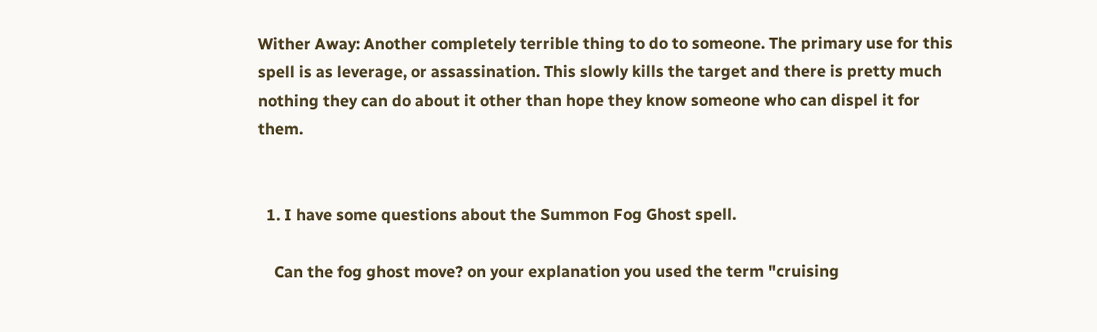Wither Away: Another completely terrible thing to do to someone. The primary use for this spell is as leverage, or assassination. This slowly kills the target and there is pretty much nothing they can do about it other than hope they know someone who can dispel it for them.


  1. I have some questions about the Summon Fog Ghost spell.

    Can the fog ghost move? on your explanation you used the term "cruising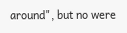around", but no were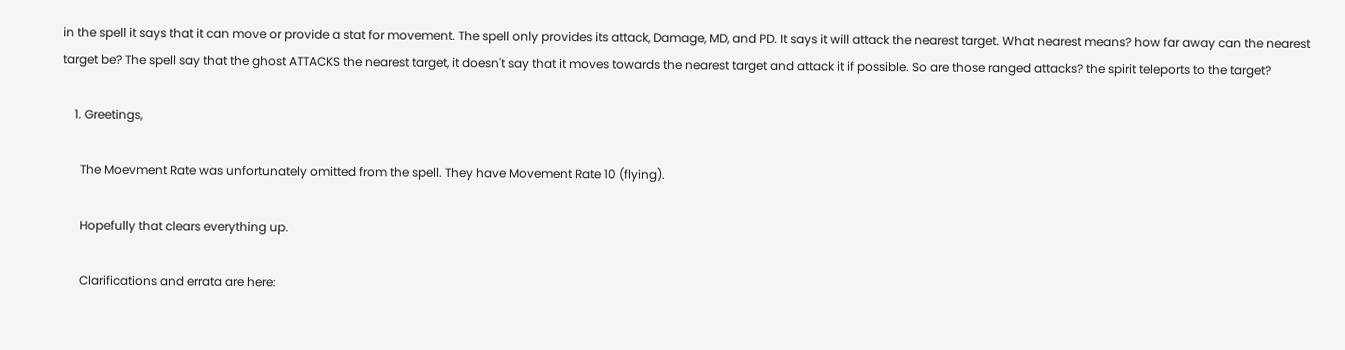in the spell it says that it can move or provide a stat for movement. The spell only provides its attack, Damage, MD, and PD. It says it will attack the nearest target. What nearest means? how far away can the nearest target be? The spell say that the ghost ATTACKS the nearest target, it doesn't say that it moves towards the nearest target and attack it if possible. So are those ranged attacks? the spirit teleports to the target?

    1. Greetings,

      The Moevment Rate was unfortunately omitted from the spell. They have Movement Rate 10 (flying).

      Hopefully that clears everything up.

      Clarifications and errata are here: